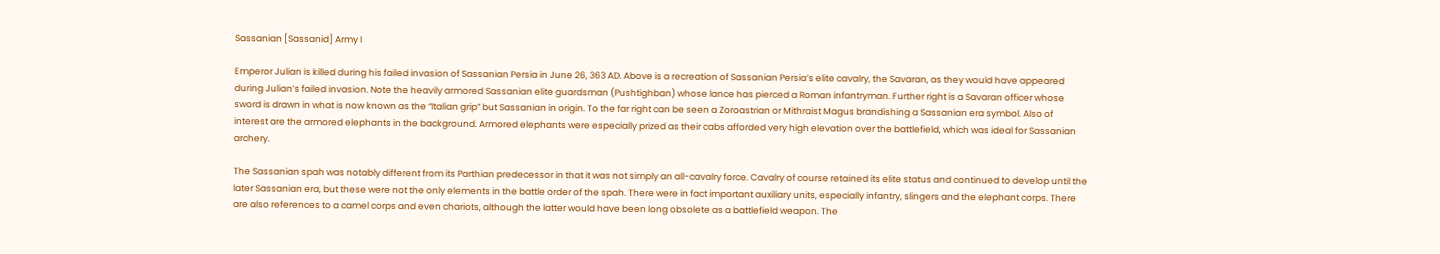Sassanian [Sassanid] Army I

Emperor Julian is killed during his failed invasion of Sassanian Persia in June 26, 363 AD. Above is a recreation of Sassanian Persia’s elite cavalry, the Savaran, as they would have appeared during Julian’s failed invasion. Note the heavily armored Sassanian elite guardsman (Pushtighban) whose lance has pierced a Roman infantryman. Further right is a Savaran officer whose sword is drawn in what is now known as the “Italian grip” but Sassanian in origin. To the far right can be seen a Zoroastrian or Mithraist Magus brandishing a Sassanian era symbol. Also of interest are the armored elephants in the background. Armored elephants were especially prized as their cabs afforded very high elevation over the battlefield, which was ideal for Sassanian archery.

The Sassanian spah was notably different from its Parthian predecessor in that it was not simply an all-cavalry force. Cavalry of course retained its elite status and continued to develop until the later Sassanian era, but these were not the only elements in the battle order of the spah. There were in fact important auxiliary units, especially infantry, slingers and the elephant corps. There are also references to a camel corps and even chariots, although the latter would have been long obsolete as a battlefield weapon. The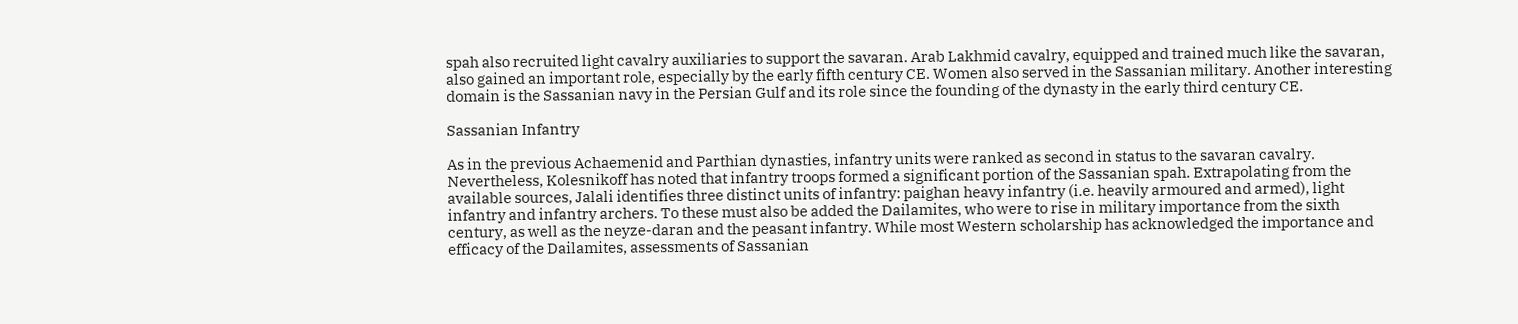spah also recruited light cavalry auxiliaries to support the savaran. Arab Lakhmid cavalry, equipped and trained much like the savaran, also gained an important role, especially by the early fifth century CE. Women also served in the Sassanian military. Another interesting domain is the Sassanian navy in the Persian Gulf and its role since the founding of the dynasty in the early third century CE.

Sassanian Infantry

As in the previous Achaemenid and Parthian dynasties, infantry units were ranked as second in status to the savaran cavalry. Nevertheless, Kolesnikoff has noted that infantry troops formed a significant portion of the Sassanian spah. Extrapolating from the available sources, Jalali identifies three distinct units of infantry: paighan heavy infantry (i.e. heavily armoured and armed), light infantry and infantry archers. To these must also be added the Dailamites, who were to rise in military importance from the sixth century, as well as the neyze-daran and the peasant infantry. While most Western scholarship has acknowledged the importance and efficacy of the Dailamites, assessments of Sassanian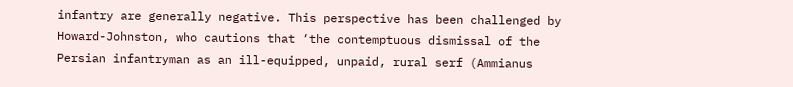infantry are generally negative. This perspective has been challenged by Howard-Johnston, who cautions that ‘the contemptuous dismissal of the Persian infantryman as an ill-equipped, unpaid, rural serf (Ammianus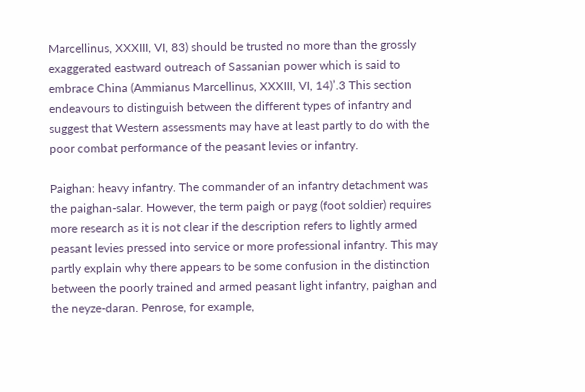Marcellinus, XXXIII, VI, 83) should be trusted no more than the grossly exaggerated eastward outreach of Sassanian power which is said to embrace China (Ammianus Marcellinus, XXXIII, VI, 14)’.3 This section endeavours to distinguish between the different types of infantry and suggest that Western assessments may have at least partly to do with the poor combat performance of the peasant levies or infantry.

Paighan: heavy infantry. The commander of an infantry detachment was the paighan-salar. However, the term paigh or payg (foot soldier) requires more research as it is not clear if the description refers to lightly armed peasant levies pressed into service or more professional infantry. This may partly explain why there appears to be some confusion in the distinction between the poorly trained and armed peasant light infantry, paighan and the neyze-daran. Penrose, for example,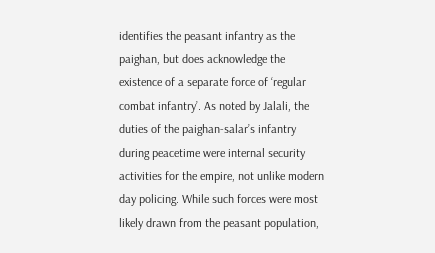identifies the peasant infantry as the paighan, but does acknowledge the existence of a separate force of ‘regular combat infantry’. As noted by Jalali, the duties of the paighan-salar’s infantry during peacetime were internal security activities for the empire, not unlike modern day policing. While such forces were most likely drawn from the peasant population,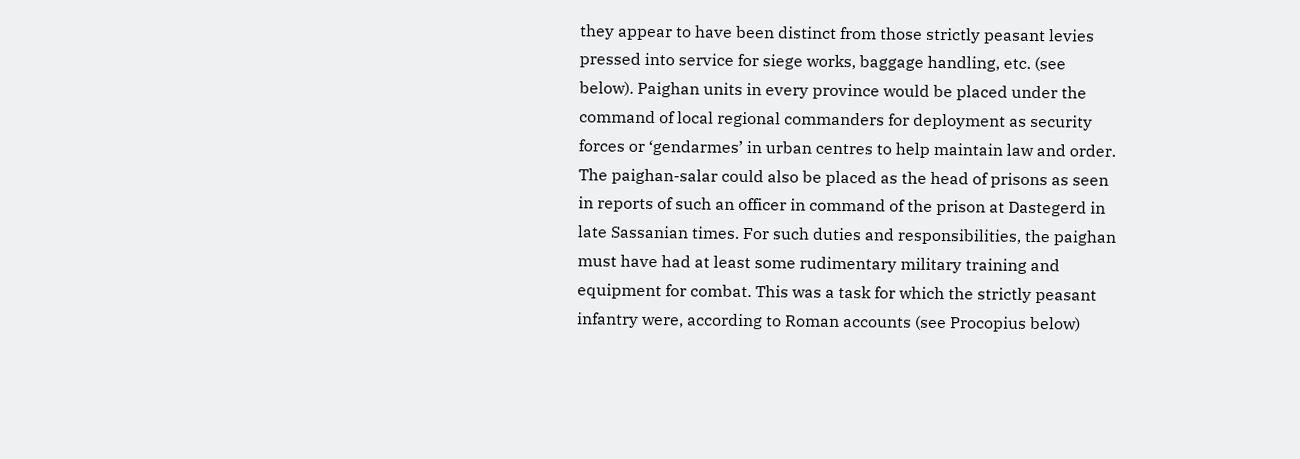they appear to have been distinct from those strictly peasant levies pressed into service for siege works, baggage handling, etc. (see below). Paighan units in every province would be placed under the command of local regional commanders for deployment as security forces or ‘gendarmes’ in urban centres to help maintain law and order. The paighan-salar could also be placed as the head of prisons as seen in reports of such an officer in command of the prison at Dastegerd in late Sassanian times. For such duties and responsibilities, the paighan must have had at least some rudimentary military training and equipment for combat. This was a task for which the strictly peasant infantry were, according to Roman accounts (see Procopius below)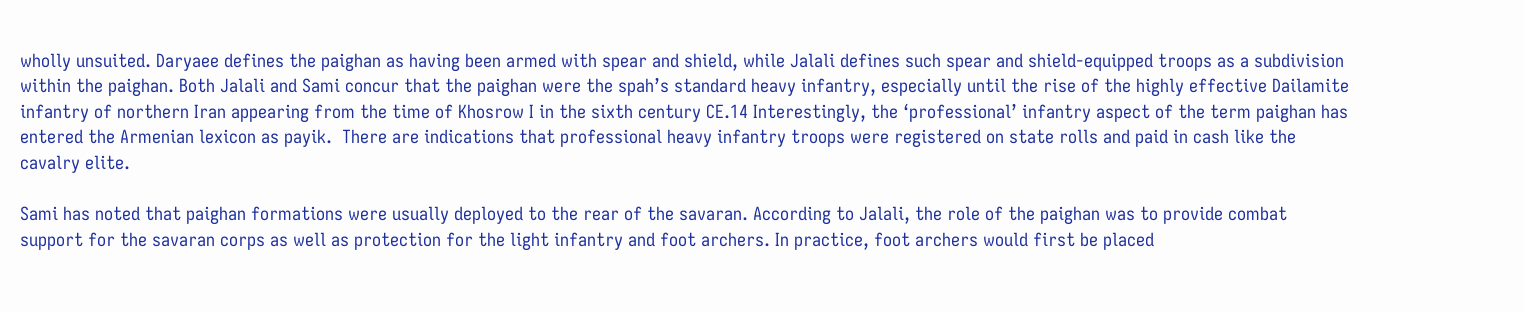wholly unsuited. Daryaee defines the paighan as having been armed with spear and shield, while Jalali defines such spear and shield-equipped troops as a subdivision within the paighan. Both Jalali and Sami concur that the paighan were the spah’s standard heavy infantry, especially until the rise of the highly effective Dailamite infantry of northern Iran appearing from the time of Khosrow I in the sixth century CE.14 Interestingly, the ‘professional’ infantry aspect of the term paighan has entered the Armenian lexicon as payik.  There are indications that professional heavy infantry troops were registered on state rolls and paid in cash like the cavalry elite.

Sami has noted that paighan formations were usually deployed to the rear of the savaran. According to Jalali, the role of the paighan was to provide combat support for the savaran corps as well as protection for the light infantry and foot archers. In practice, foot archers would first be placed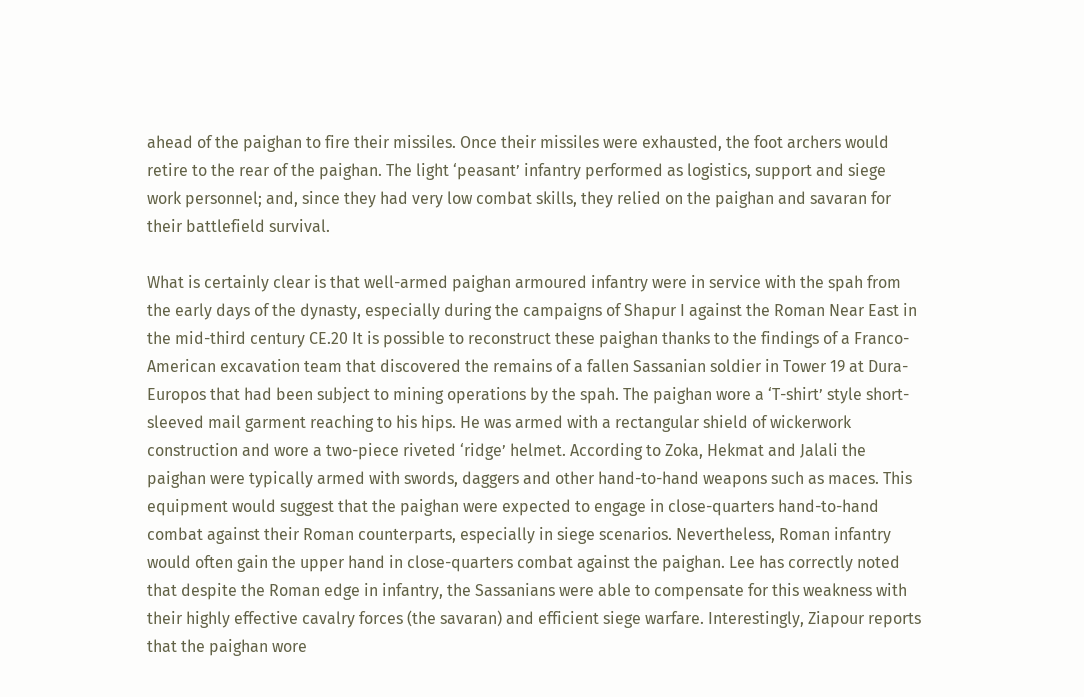ahead of the paighan to fire their missiles. Once their missiles were exhausted, the foot archers would retire to the rear of the paighan. The light ‘peasant’ infantry performed as logistics, support and siege work personnel; and, since they had very low combat skills, they relied on the paighan and savaran for their battlefield survival.

What is certainly clear is that well-armed paighan armoured infantry were in service with the spah from the early days of the dynasty, especially during the campaigns of Shapur I against the Roman Near East in the mid-third century CE.20 It is possible to reconstruct these paighan thanks to the findings of a Franco-American excavation team that discovered the remains of a fallen Sassanian soldier in Tower 19 at Dura-Europos that had been subject to mining operations by the spah. The paighan wore a ‘T-shirt’ style short-sleeved mail garment reaching to his hips. He was armed with a rectangular shield of wickerwork construction and wore a two-piece riveted ‘ridge’ helmet. According to Zoka, Hekmat and Jalali the paighan were typically armed with swords, daggers and other hand-to-hand weapons such as maces. This equipment would suggest that the paighan were expected to engage in close-quarters hand-to-hand combat against their Roman counterparts, especially in siege scenarios. Nevertheless, Roman infantry would often gain the upper hand in close-quarters combat against the paighan. Lee has correctly noted that despite the Roman edge in infantry, the Sassanians were able to compensate for this weakness with their highly effective cavalry forces (the savaran) and efficient siege warfare. Interestingly, Ziapour reports that the paighan wore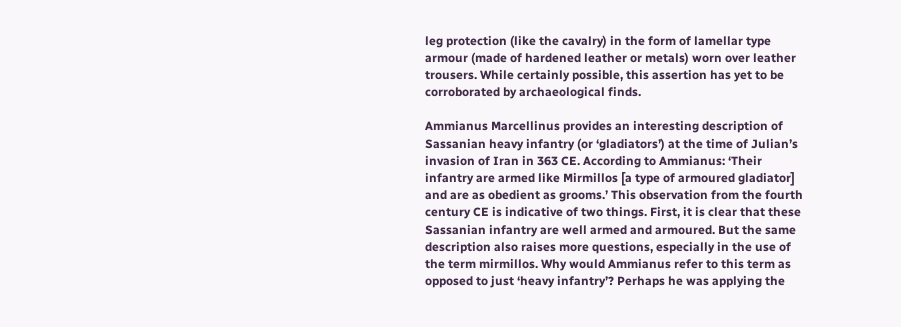leg protection (like the cavalry) in the form of lamellar type armour (made of hardened leather or metals) worn over leather trousers. While certainly possible, this assertion has yet to be corroborated by archaeological finds.

Ammianus Marcellinus provides an interesting description of Sassanian heavy infantry (or ‘gladiators’) at the time of Julian’s invasion of Iran in 363 CE. According to Ammianus: ‘Their infantry are armed like Mirmillos [a type of armoured gladiator] and are as obedient as grooms.’ This observation from the fourth century CE is indicative of two things. First, it is clear that these Sassanian infantry are well armed and armoured. But the same description also raises more questions, especially in the use of the term mirmillos. Why would Ammianus refer to this term as opposed to just ‘heavy infantry’? Perhaps he was applying the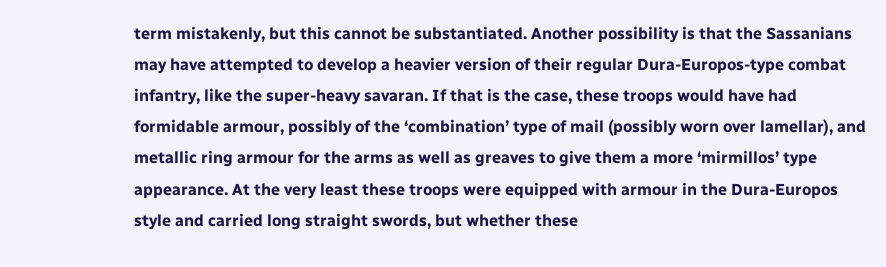term mistakenly, but this cannot be substantiated. Another possibility is that the Sassanians may have attempted to develop a heavier version of their regular Dura-Europos-type combat infantry, like the super-heavy savaran. If that is the case, these troops would have had formidable armour, possibly of the ‘combination’ type of mail (possibly worn over lamellar), and metallic ring armour for the arms as well as greaves to give them a more ‘mirmillos’ type appearance. At the very least these troops were equipped with armour in the Dura-Europos style and carried long straight swords, but whether these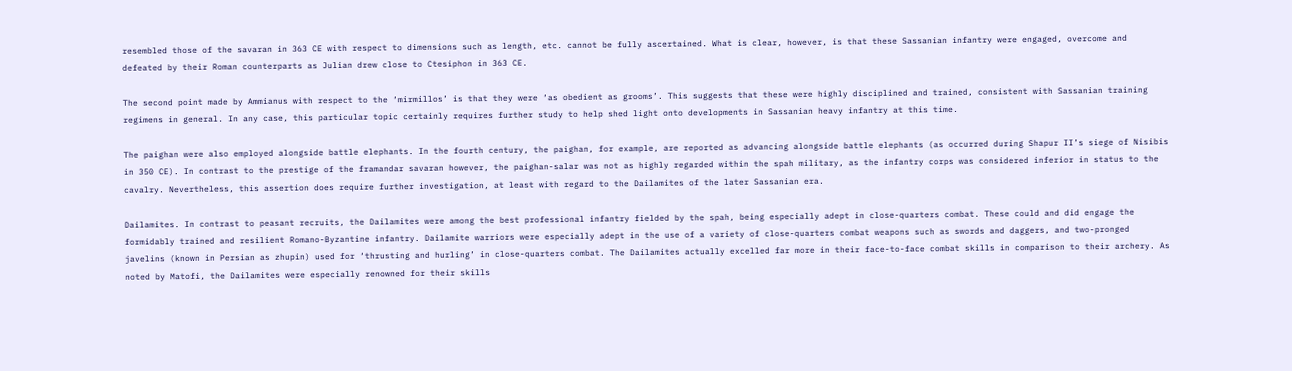resembled those of the savaran in 363 CE with respect to dimensions such as length, etc. cannot be fully ascertained. What is clear, however, is that these Sassanian infantry were engaged, overcome and defeated by their Roman counterparts as Julian drew close to Ctesiphon in 363 CE.

The second point made by Ammianus with respect to the ‘mirmillos’ is that they were ‘as obedient as grooms’. This suggests that these were highly disciplined and trained, consistent with Sassanian training regimens in general. In any case, this particular topic certainly requires further study to help shed light onto developments in Sassanian heavy infantry at this time.

The paighan were also employed alongside battle elephants. In the fourth century, the paighan, for example, are reported as advancing alongside battle elephants (as occurred during Shapur II’s siege of Nisibis in 350 CE). In contrast to the prestige of the framandar savaran however, the paighan-salar was not as highly regarded within the spah military, as the infantry corps was considered inferior in status to the cavalry. Nevertheless, this assertion does require further investigation, at least with regard to the Dailamites of the later Sassanian era.

Dailamites. In contrast to peasant recruits, the Dailamites were among the best professional infantry fielded by the spah, being especially adept in close-quarters combat. These could and did engage the formidably trained and resilient Romano-Byzantine infantry. Dailamite warriors were especially adept in the use of a variety of close-quarters combat weapons such as swords and daggers, and two-pronged javelins (known in Persian as zhupin) used for ‘thrusting and hurling’ in close-quarters combat. The Dailamites actually excelled far more in their face-to-face combat skills in comparison to their archery. As noted by Matofi, the Dailamites were especially renowned for their skills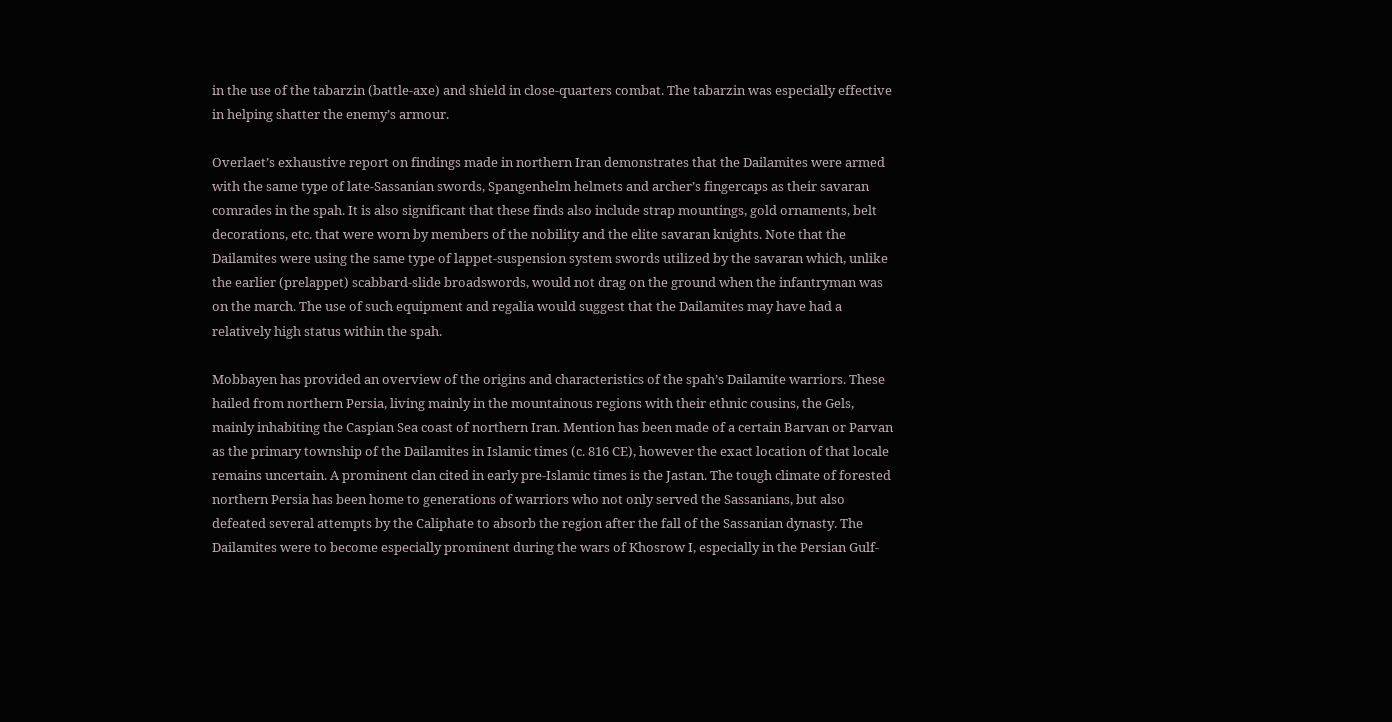in the use of the tabarzin (battle-axe) and shield in close-quarters combat. The tabarzin was especially effective in helping shatter the enemy’s armour.

Overlaet’s exhaustive report on findings made in northern Iran demonstrates that the Dailamites were armed with the same type of late-Sassanian swords, Spangenhelm helmets and archer’s fingercaps as their savaran comrades in the spah. It is also significant that these finds also include strap mountings, gold ornaments, belt decorations, etc. that were worn by members of the nobility and the elite savaran knights. Note that the Dailamites were using the same type of lappet-suspension system swords utilized by the savaran which, unlike the earlier (prelappet) scabbard-slide broadswords, would not drag on the ground when the infantryman was on the march. The use of such equipment and regalia would suggest that the Dailamites may have had a relatively high status within the spah.

Mobbayen has provided an overview of the origins and characteristics of the spah’s Dailamite warriors. These hailed from northern Persia, living mainly in the mountainous regions with their ethnic cousins, the Gels, mainly inhabiting the Caspian Sea coast of northern Iran. Mention has been made of a certain Barvan or Parvan as the primary township of the Dailamites in Islamic times (c. 816 CE), however the exact location of that locale remains uncertain. A prominent clan cited in early pre-Islamic times is the Jastan. The tough climate of forested northern Persia has been home to generations of warriors who not only served the Sassanians, but also defeated several attempts by the Caliphate to absorb the region after the fall of the Sassanian dynasty. The Dailamites were to become especially prominent during the wars of Khosrow I, especially in the Persian Gulf-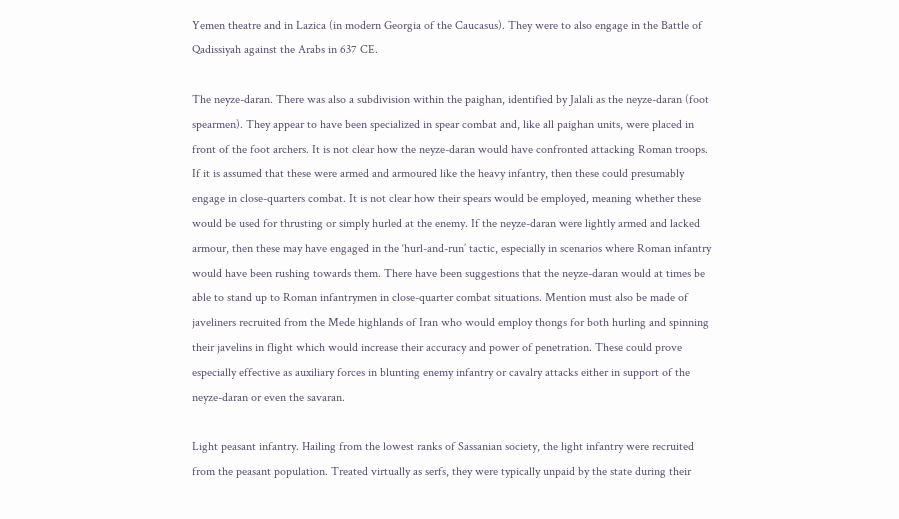Yemen theatre and in Lazica (in modern Georgia of the Caucasus). They were to also engage in the Battle of Qadissiyah against the Arabs in 637 CE.

The neyze-daran. There was also a subdivision within the paighan, identified by Jalali as the neyze-daran (foot spearmen). They appear to have been specialized in spear combat and, like all paighan units, were placed in front of the foot archers. It is not clear how the neyze-daran would have confronted attacking Roman troops. If it is assumed that these were armed and armoured like the heavy infantry, then these could presumably engage in close-quarters combat. It is not clear how their spears would be employed, meaning whether these would be used for thrusting or simply hurled at the enemy. If the neyze-daran were lightly armed and lacked armour, then these may have engaged in the ‘hurl-and-run’ tactic, especially in scenarios where Roman infantry would have been rushing towards them. There have been suggestions that the neyze-daran would at times be able to stand up to Roman infantrymen in close-quarter combat situations. Mention must also be made of javeliners recruited from the Mede highlands of Iran who would employ thongs for both hurling and spinning their javelins in flight which would increase their accuracy and power of penetration. These could prove especially effective as auxiliary forces in blunting enemy infantry or cavalry attacks either in support of the neyze-daran or even the savaran.

Light peasant infantry. Hailing from the lowest ranks of Sassanian society, the light infantry were recruited from the peasant population. Treated virtually as serfs, they were typically unpaid by the state during their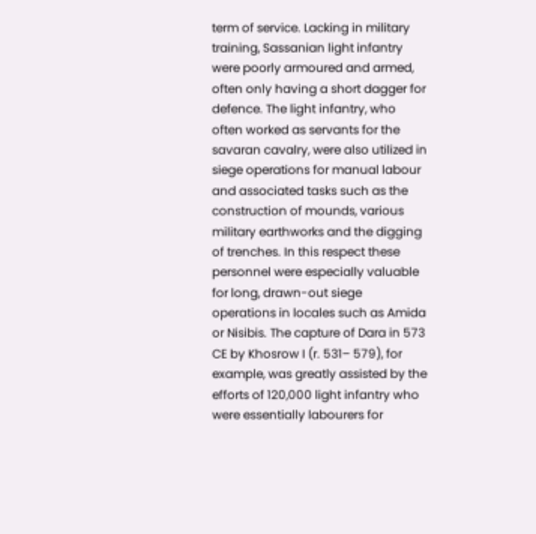term of service. Lacking in military training, Sassanian light infantry were poorly armoured and armed, often only having a short dagger for defence. The light infantry, who often worked as servants for the savaran cavalry, were also utilized in siege operations for manual labour and associated tasks such as the construction of mounds, various military earthworks and the digging of trenches. In this respect these personnel were especially valuable for long, drawn-out siege operations in locales such as Amida or Nisibis. The capture of Dara in 573 CE by Khosrow I (r. 531– 579), for example, was greatly assisted by the efforts of 120,000 light infantry who were essentially labourers for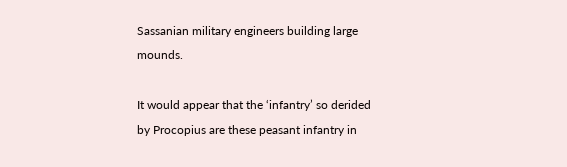Sassanian military engineers building large mounds.

It would appear that the ‘infantry’ so derided by Procopius are these peasant infantry in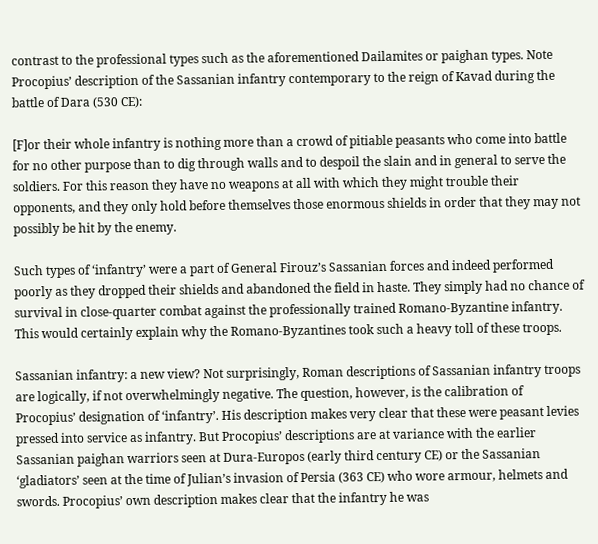contrast to the professional types such as the aforementioned Dailamites or paighan types. Note Procopius’ description of the Sassanian infantry contemporary to the reign of Kavad during the battle of Dara (530 CE):

[F]or their whole infantry is nothing more than a crowd of pitiable peasants who come into battle for no other purpose than to dig through walls and to despoil the slain and in general to serve the soldiers. For this reason they have no weapons at all with which they might trouble their opponents, and they only hold before themselves those enormous shields in order that they may not possibly be hit by the enemy.

Such types of ‘infantry’ were a part of General Firouz’s Sassanian forces and indeed performed poorly as they dropped their shields and abandoned the field in haste. They simply had no chance of survival in close-quarter combat against the professionally trained Romano-Byzantine infantry. This would certainly explain why the Romano-Byzantines took such a heavy toll of these troops.

Sassanian infantry: a new view? Not surprisingly, Roman descriptions of Sassanian infantry troops are logically, if not overwhelmingly negative. The question, however, is the calibration of Procopius’ designation of ‘infantry’. His description makes very clear that these were peasant levies pressed into service as infantry. But Procopius’ descriptions are at variance with the earlier Sassanian paighan warriors seen at Dura-Europos (early third century CE) or the Sassanian ‘gladiators’ seen at the time of Julian’s invasion of Persia (363 CE) who wore armour, helmets and swords. Procopius’ own description makes clear that the infantry he was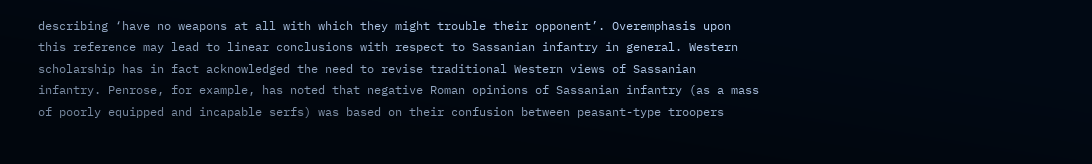describing ‘have no weapons at all with which they might trouble their opponent’. Overemphasis upon this reference may lead to linear conclusions with respect to Sassanian infantry in general. Western scholarship has in fact acknowledged the need to revise traditional Western views of Sassanian infantry. Penrose, for example, has noted that negative Roman opinions of Sassanian infantry (as a mass of poorly equipped and incapable serfs) was based on their confusion between peasant-type troopers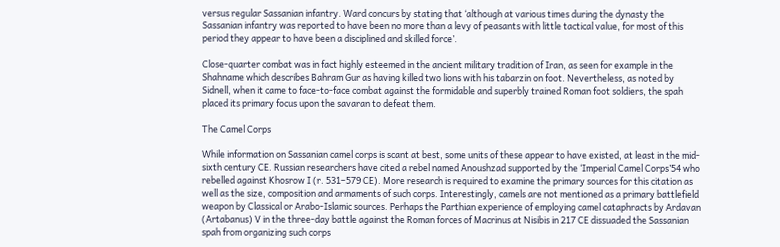versus regular Sassanian infantry. Ward concurs by stating that ‘although at various times during the dynasty the Sassanian infantry was reported to have been no more than a levy of peasants with little tactical value, for most of this period they appear to have been a disciplined and skilled force’.

Close-quarter combat was in fact highly esteemed in the ancient military tradition of Iran, as seen for example in the Shahname which describes Bahram Gur as having killed two lions with his tabarzin on foot. Nevertheless, as noted by Sidnell, when it came to face-to-face combat against the formidable and superbly trained Roman foot soldiers, the spah placed its primary focus upon the savaran to defeat them.

The Camel Corps

While information on Sassanian camel corps is scant at best, some units of these appear to have existed, at least in the mid-sixth century CE. Russian researchers have cited a rebel named Anoushzad supported by the ‘Imperial Camel Corps’54 who rebelled against Khosrow I (r. 531–579 CE). More research is required to examine the primary sources for this citation as well as the size, composition and armaments of such corps. Interestingly, camels are not mentioned as a primary battlefield weapon by Classical or Arabo-Islamic sources. Perhaps the Parthian experience of employing camel cataphracts by Ardavan (Artabanus) V in the three-day battle against the Roman forces of Macrinus at Nisibis in 217 CE dissuaded the Sassanian spah from organizing such corps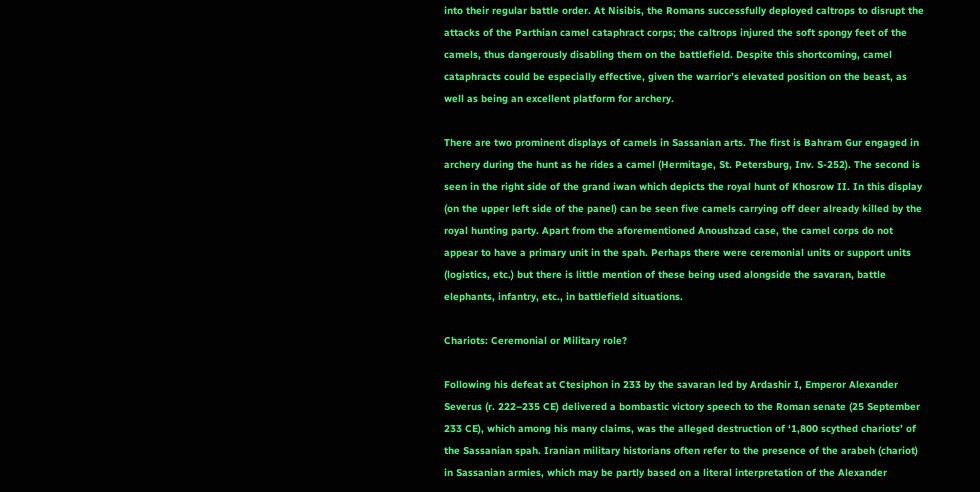into their regular battle order. At Nisibis, the Romans successfully deployed caltrops to disrupt the attacks of the Parthian camel cataphract corps; the caltrops injured the soft spongy feet of the camels, thus dangerously disabling them on the battlefield. Despite this shortcoming, camel cataphracts could be especially effective, given the warrior’s elevated position on the beast, as well as being an excellent platform for archery.

There are two prominent displays of camels in Sassanian arts. The first is Bahram Gur engaged in archery during the hunt as he rides a camel (Hermitage, St. Petersburg, Inv. S-252). The second is seen in the right side of the grand iwan which depicts the royal hunt of Khosrow II. In this display (on the upper left side of the panel) can be seen five camels carrying off deer already killed by the royal hunting party. Apart from the aforementioned Anoushzad case, the camel corps do not appear to have a primary unit in the spah. Perhaps there were ceremonial units or support units (logistics, etc.) but there is little mention of these being used alongside the savaran, battle elephants, infantry, etc., in battlefield situations.

Chariots: Ceremonial or Military role?

Following his defeat at Ctesiphon in 233 by the savaran led by Ardashir I, Emperor Alexander Severus (r. 222–235 CE) delivered a bombastic victory speech to the Roman senate (25 September 233 CE), which among his many claims, was the alleged destruction of ‘1,800 scythed chariots’ of the Sassanian spah. Iranian military historians often refer to the presence of the arabeh (chariot) in Sassanian armies, which may be partly based on a literal interpretation of the Alexander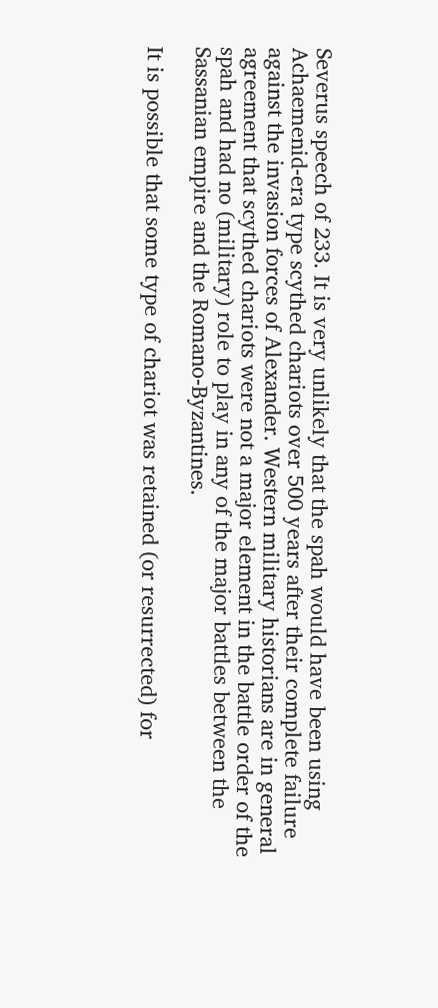Severus speech of 233. It is very unlikely that the spah would have been using Achaemenid-era type scythed chariots over 500 years after their complete failure against the invasion forces of Alexander. Western military historians are in general agreement that scythed chariots were not a major element in the battle order of the spah and had no (military) role to play in any of the major battles between the Sassanian empire and the Romano-Byzantines.

It is possible that some type of chariot was retained (or resurrected) for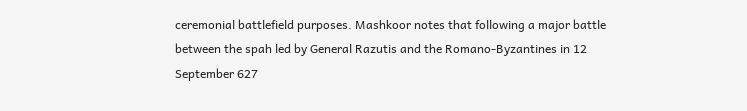ceremonial battlefield purposes. Mashkoor notes that following a major battle between the spah led by General Razutis and the Romano-Byzantines in 12 September 627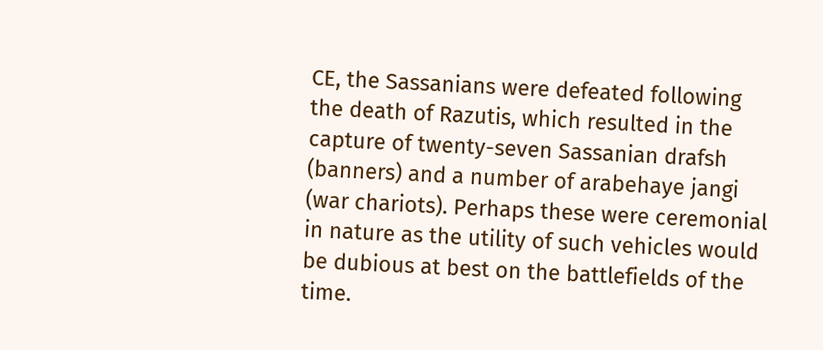CE, the Sassanians were defeated following the death of Razutis, which resulted in the capture of twenty-seven Sassanian drafsh (banners) and a number of arabehaye jangi (war chariots). Perhaps these were ceremonial in nature as the utility of such vehicles would be dubious at best on the battlefields of the time.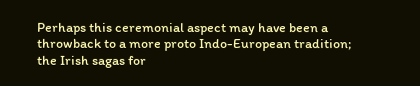Perhaps this ceremonial aspect may have been a throwback to a more proto Indo-European tradition; the Irish sagas for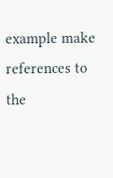example make references to the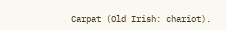Carpat (Old Irish: chariot).